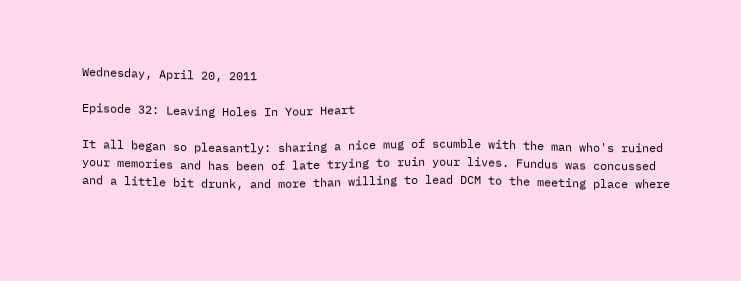Wednesday, April 20, 2011

Episode 32: Leaving Holes In Your Heart

It all began so pleasantly: sharing a nice mug of scumble with the man who's ruined your memories and has been of late trying to ruin your lives. Fundus was concussed and a little bit drunk, and more than willing to lead DCM to the meeting place where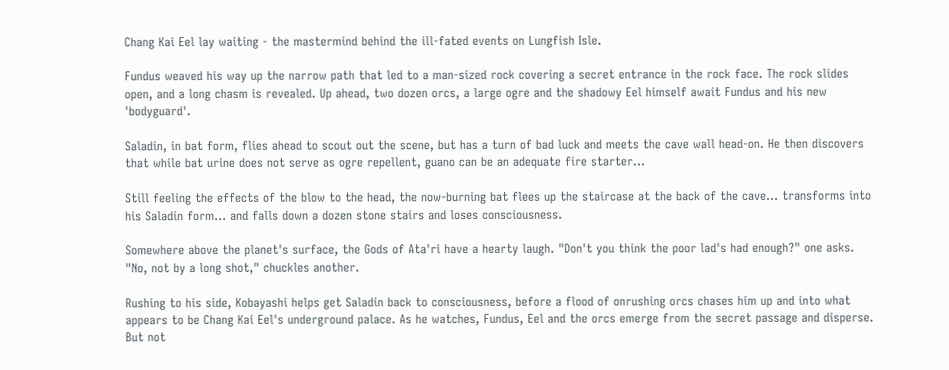Chang Kai Eel lay waiting - the mastermind behind the ill-fated events on Lungfish Isle.

Fundus weaved his way up the narrow path that led to a man-sized rock covering a secret entrance in the rock face. The rock slides open, and a long chasm is revealed. Up ahead, two dozen orcs, a large ogre and the shadowy Eel himself await Fundus and his new 'bodyguard'.

Saladin, in bat form, flies ahead to scout out the scene, but has a turn of bad luck and meets the cave wall head-on. He then discovers that while bat urine does not serve as ogre repellent, guano can be an adequate fire starter...

Still feeling the effects of the blow to the head, the now-burning bat flees up the staircase at the back of the cave... transforms into his Saladin form... and falls down a dozen stone stairs and loses consciousness.

Somewhere above the planet's surface, the Gods of Ata'ri have a hearty laugh. "Don't you think the poor lad's had enough?" one asks. "No, not by a long shot," chuckles another.

Rushing to his side, Kobayashi helps get Saladin back to consciousness, before a flood of onrushing orcs chases him up and into what appears to be Chang Kai Eel's underground palace. As he watches, Fundus, Eel and the orcs emerge from the secret passage and disperse. But not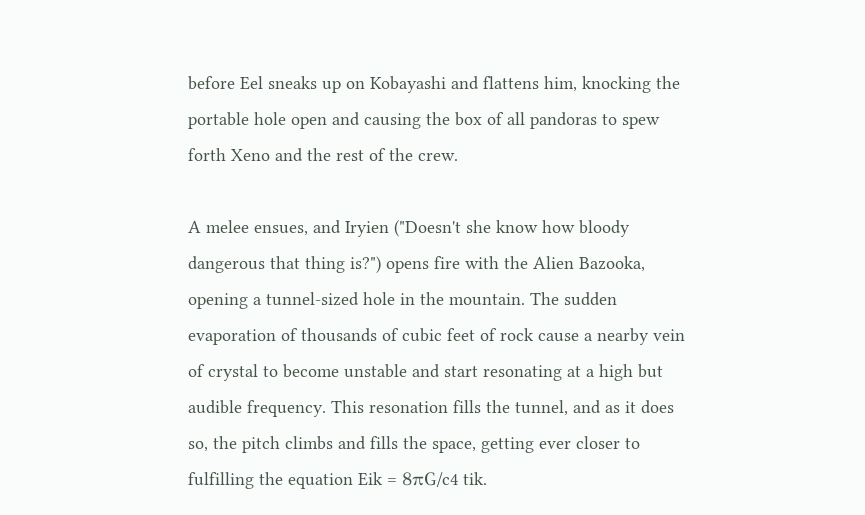before Eel sneaks up on Kobayashi and flattens him, knocking the portable hole open and causing the box of all pandoras to spew forth Xeno and the rest of the crew.

A melee ensues, and Iryien ("Doesn't she know how bloody dangerous that thing is?") opens fire with the Alien Bazooka, opening a tunnel-sized hole in the mountain. The sudden evaporation of thousands of cubic feet of rock cause a nearby vein of crystal to become unstable and start resonating at a high but audible frequency. This resonation fills the tunnel, and as it does so, the pitch climbs and fills the space, getting ever closer to fulfilling the equation Eik = 8πG/c4 tik.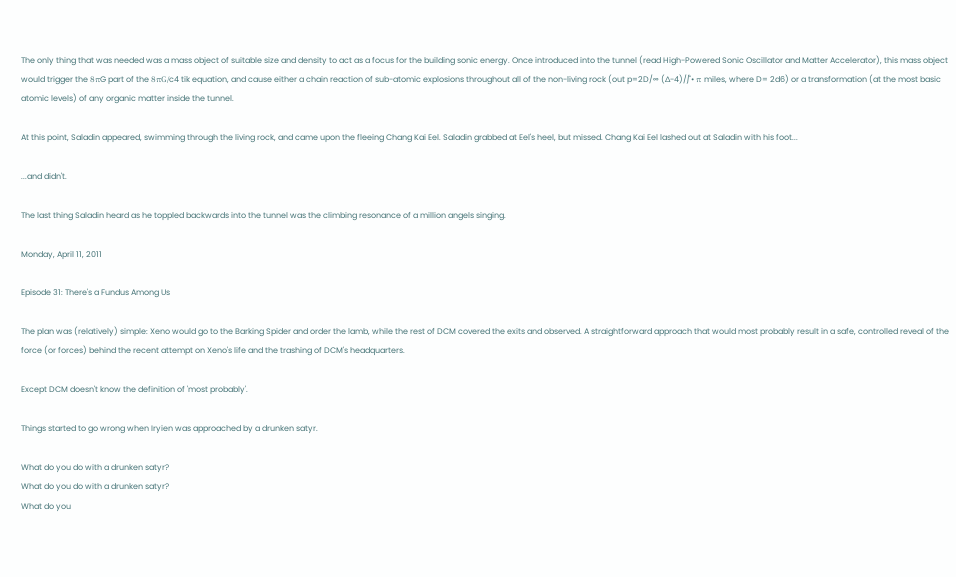The only thing that was needed was a mass object of suitable size and density to act as a focus for the building sonic energy. Once introduced into the tunnel (read High-Powered Sonic Oscillator and Matter Accelerator), this mass object would trigger the 8πG part of the 8πG/c4 tik equation, and cause either a chain reaction of sub-atomic explosions throughout all of the non-living rock (out p=2D/∞ (∆-4)/∫˚• π miles, where D= 2d6) or a transformation (at the most basic atomic levels) of any organic matter inside the tunnel.

At this point, Saladin appeared, swimming through the living rock, and came upon the fleeing Chang Kai Eel. Saladin grabbed at Eel's heel, but missed. Chang Kai Eel lashed out at Saladin with his foot...

...and didn't.

The last thing Saladin heard as he toppled backwards into the tunnel was the climbing resonance of a million angels singing.

Monday, April 11, 2011

Episode 31: There's a Fundus Among Us

The plan was (relatively) simple: Xeno would go to the Barking Spider and order the lamb, while the rest of DCM covered the exits and observed. A straightforward approach that would most probably result in a safe, controlled reveal of the force (or forces) behind the recent attempt on Xeno's life and the trashing of DCM's headquarters.

Except DCM doesn't know the definition of 'most probably'.

Things started to go wrong when Iryien was approached by a drunken satyr.

What do you do with a drunken satyr?
What do you do with a drunken satyr?
What do you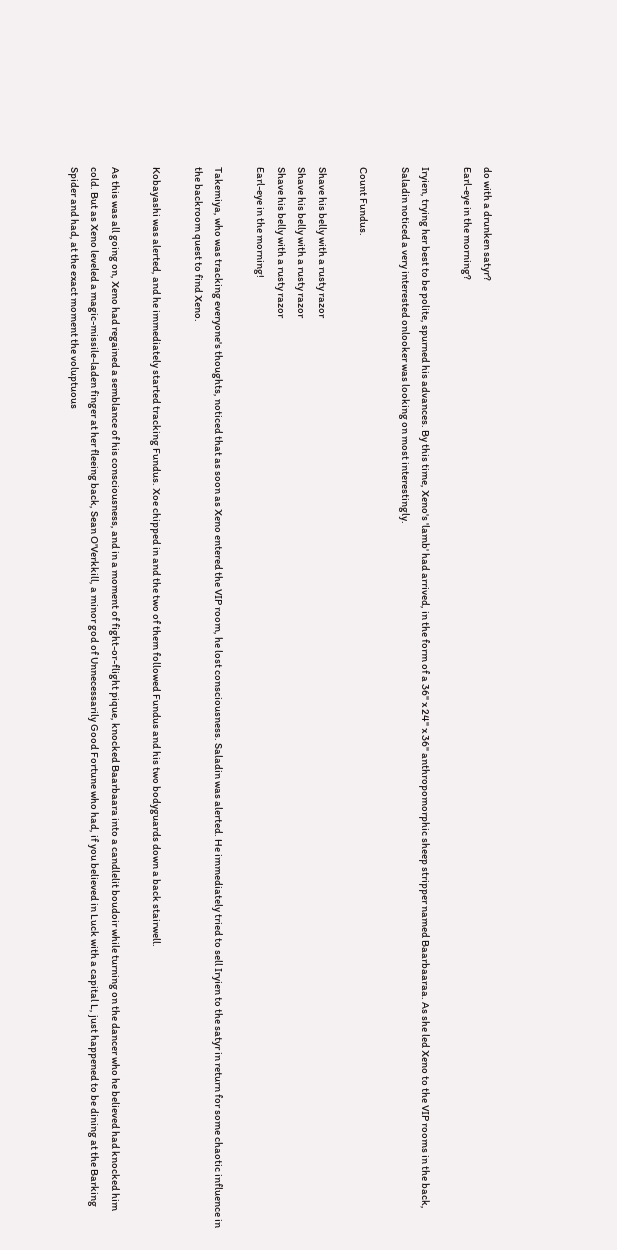do with a drunken satyr?
Earl-eye in the morning?

Iryien, trying her best to be polite, spurned his advances. By this time, Xeno's 'lamb' had arrived, in the form of a 36" x 24" x 36" anthropomorphic sheep stripper named Baarbaaraa. As she led Xeno to the VIP rooms in the back, Saladin noticed a very interested onlooker was looking on most interestingly.

Count Fundus.

Shave his belly with a rusty razor
Shave his belly with a rusty razor
Shave his belly with a rusty razor
Earl-eye in the morning!

Takemiya, who was tracking everyone's thoughts, noticed that as soon as Xeno entered the VIP room, he lost consciousness. Saladin was alerted. He immediately tried to sell Iryien to the satyr in return for some chaotic influence in the backroom quest to find Xeno.

Kobayashi was alerted, and he immediately started tracking Fundus. Xoe chipped in and the two of them followed Fundus and his two bodyguards down a back stairwell.

As this was all going on, Xeno had regained a semblance of his consciousness, and in a moment of fight-or-flight pique, knocked Baarbaara into a candlelit boudoir while turning on the dancer who he believed had knocked him cold. But as Xeno leveled a magic-missile-laden finger at her fleeing back, Sean O'Verkkill, a minor god of Unnecessarily Good Fortune who had, if you believed in Luck with a capital L, just happened to be dining at the Barking Spider and had, at the exact moment the voluptuous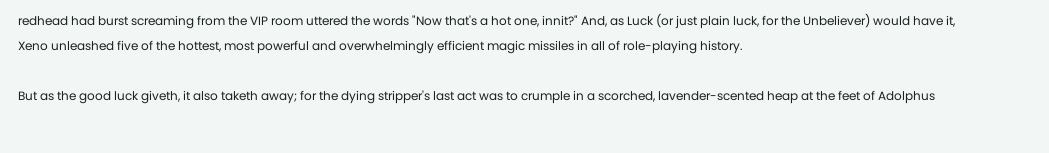redhead had burst screaming from the VIP room uttered the words "Now that's a hot one, innit?" And, as Luck (or just plain luck, for the Unbeliever) would have it, Xeno unleashed five of the hottest, most powerful and overwhelmingly efficient magic missiles in all of role-playing history.

But as the good luck giveth, it also taketh away; for the dying stripper's last act was to crumple in a scorched, lavender-scented heap at the feet of Adolphus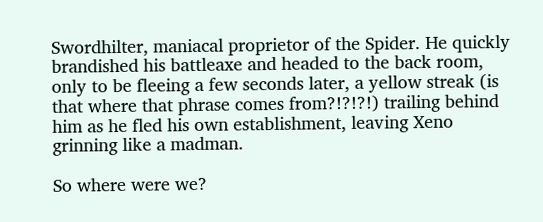Swordhilter, maniacal proprietor of the Spider. He quickly brandished his battleaxe and headed to the back room, only to be fleeing a few seconds later, a yellow streak (is that where that phrase comes from?!?!?!) trailing behind him as he fled his own establishment, leaving Xeno grinning like a madman.

So where were we?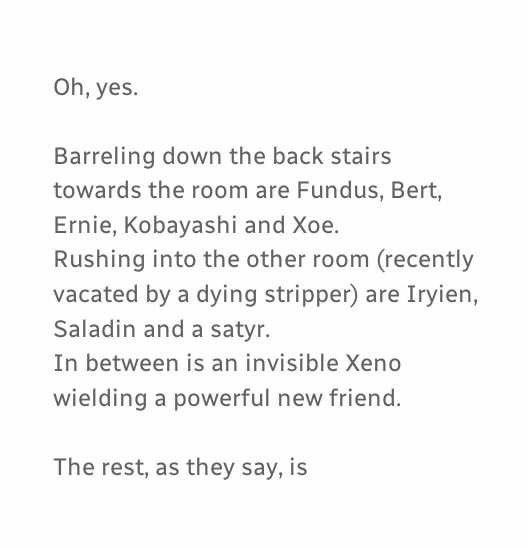Oh, yes.

Barreling down the back stairs towards the room are Fundus, Bert, Ernie, Kobayashi and Xoe.
Rushing into the other room (recently vacated by a dying stripper) are Iryien, Saladin and a satyr.
In between is an invisible Xeno wielding a powerful new friend.

The rest, as they say, is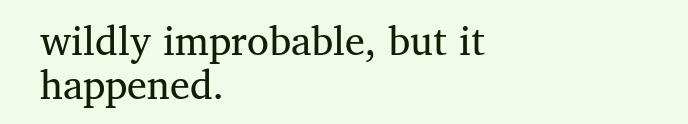wildly improbable, but it happened.